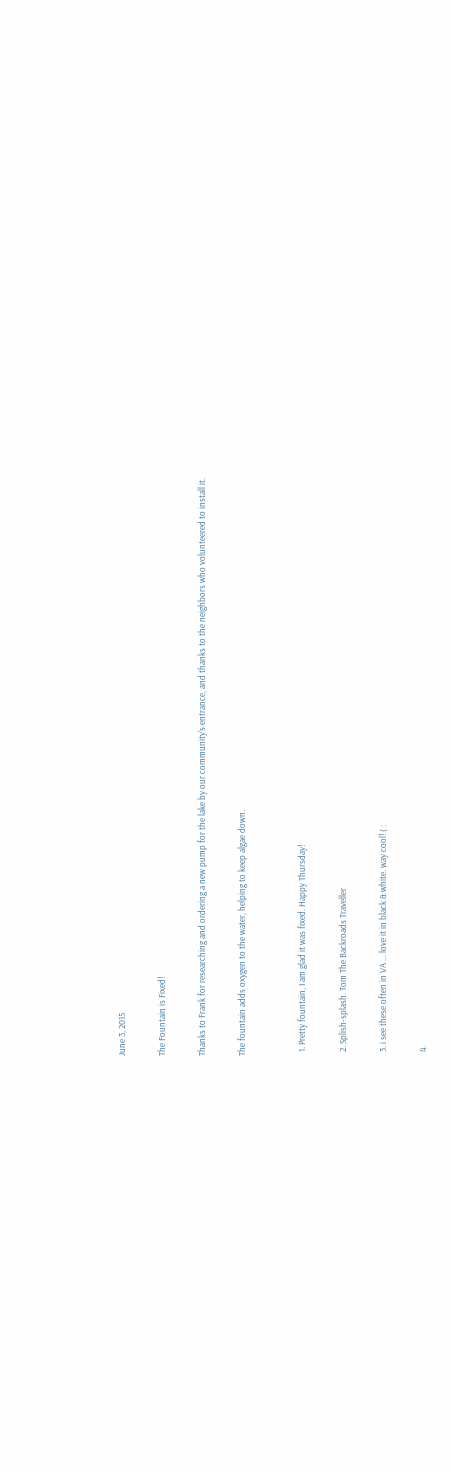June 3, 2015

The Fountain is Fixed!

Thanks to Frank for researching and ordering a new pump for the lake by our community's entrance, and thanks to the neighbors who volunteered to install it.

The fountain adds oxygen to the water, helping to keep algae down.


  1. Pretty fountain, I am glad it was fixed. Happy Thursday!

  2. Splish-splash. Tom The Backroads Traveller

  3. i see these often in VA ... love it in black & white. way cool! ( :

  4.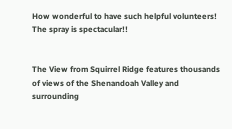How wonderful to have such helpful volunteers! The spray is spectacular!!


The View from Squirrel Ridge features thousands of views of the Shenandoah Valley and surrounding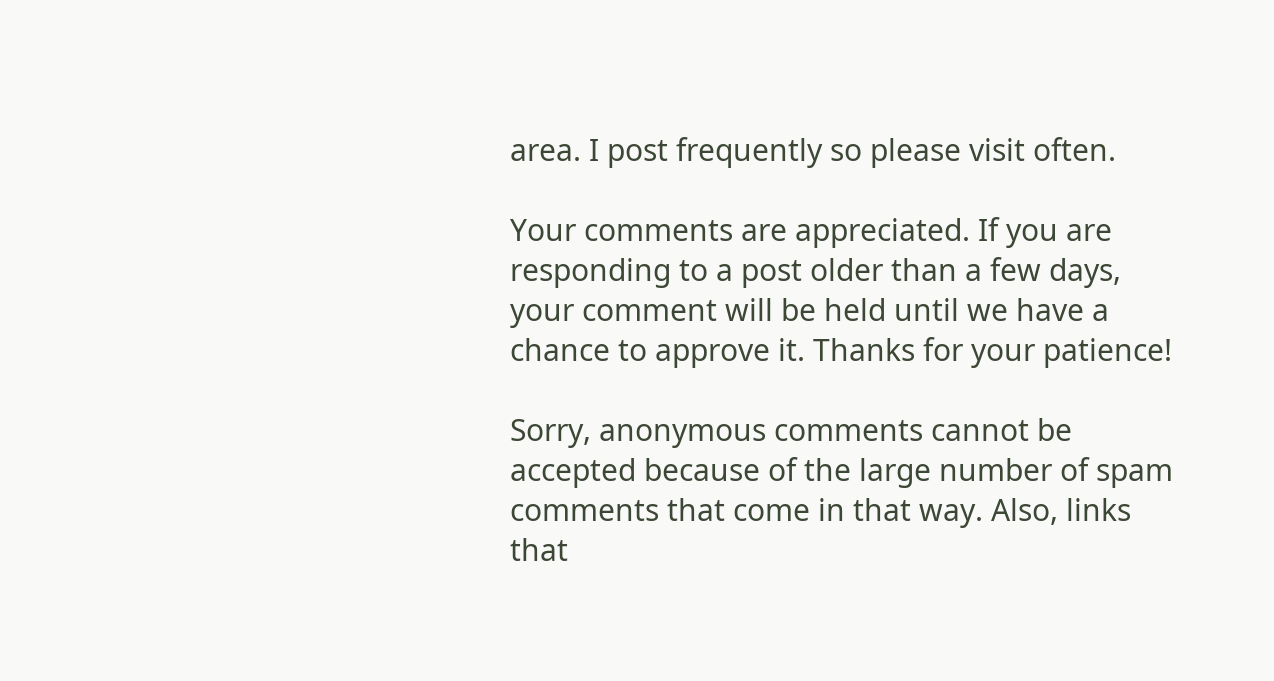area. I post frequently so please visit often.

Your comments are appreciated. If you are responding to a post older than a few days, your comment will be held until we have a chance to approve it. Thanks for your patience!

Sorry, anonymous comments cannot be accepted because of the large number of spam comments that come in that way. Also, links that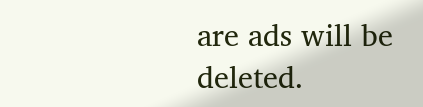are ads will be deleted.